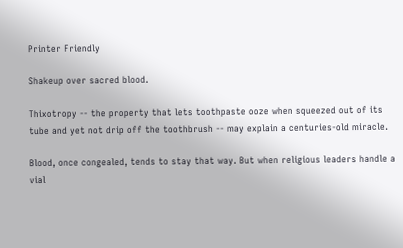Printer Friendly

Shakeup over sacred blood.

Thixotropy -- the property that lets toothpaste ooze when squeezed out of its tube and yet not drip off the toothbrush -- may explain a centuries-old miracle.

Blood, once congealed, tends to stay that way. But when religious leaders handle a vial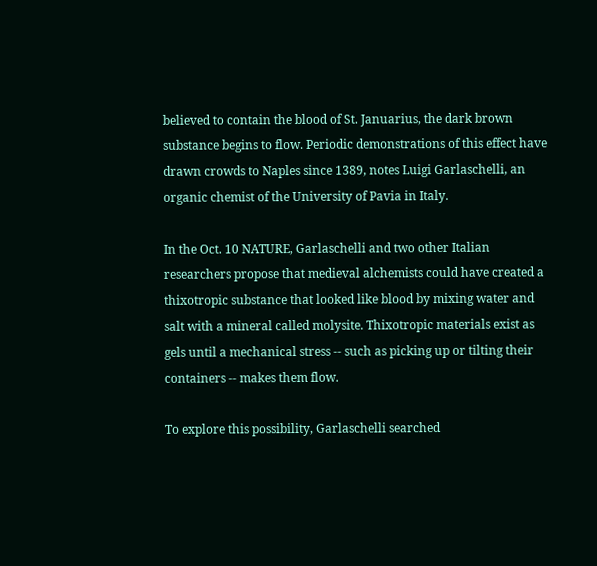believed to contain the blood of St. Januarius, the dark brown substance begins to flow. Periodic demonstrations of this effect have drawn crowds to Naples since 1389, notes Luigi Garlaschelli, an organic chemist of the University of Pavia in Italy.

In the Oct. 10 NATURE, Garlaschelli and two other Italian researchers propose that medieval alchemists could have created a thixotropic substance that looked like blood by mixing water and salt with a mineral called molysite. Thixotropic materials exist as gels until a mechanical stress -- such as picking up or tilting their containers -- makes them flow.

To explore this possibility, Garlaschelli searched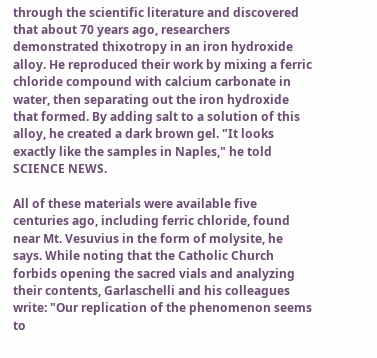through the scientific literature and discovered that about 70 years ago, researchers demonstrated thixotropy in an iron hydroxide alloy. He reproduced their work by mixing a ferric chloride compound with calcium carbonate in water, then separating out the iron hydroxide that formed. By adding salt to a solution of this alloy, he created a dark brown gel. "It looks exactly like the samples in Naples," he told SCIENCE NEWS.

All of these materials were available five centuries ago, including ferric chloride, found near Mt. Vesuvius in the form of molysite, he says. While noting that the Catholic Church forbids opening the sacred vials and analyzing their contents, Garlaschelli and his colleagues write: "Our replication of the phenomenon seems to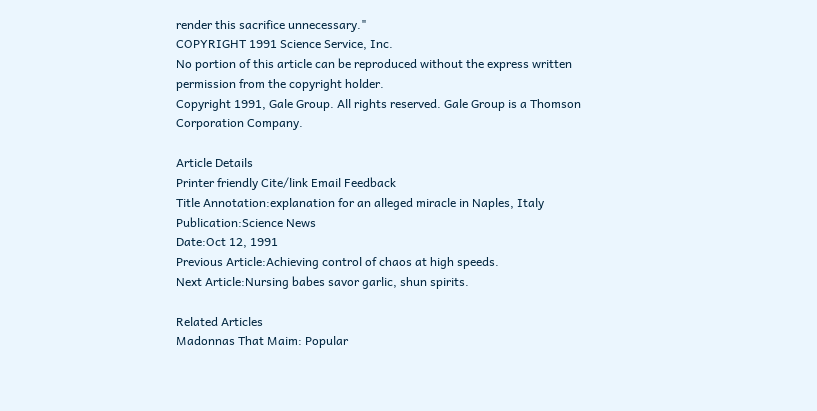render this sacrifice unnecessary."
COPYRIGHT 1991 Science Service, Inc.
No portion of this article can be reproduced without the express written permission from the copyright holder.
Copyright 1991, Gale Group. All rights reserved. Gale Group is a Thomson Corporation Company.

Article Details
Printer friendly Cite/link Email Feedback
Title Annotation:explanation for an alleged miracle in Naples, Italy
Publication:Science News
Date:Oct 12, 1991
Previous Article:Achieving control of chaos at high speeds.
Next Article:Nursing babes savor garlic, shun spirits.

Related Articles
Madonnas That Maim: Popular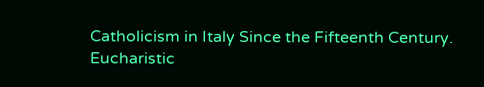Catholicism in Italy Since the Fifteenth Century.
Eucharistic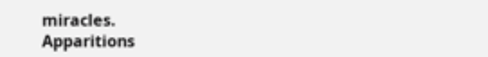miracles.
Apparitions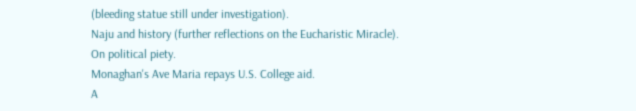(bleeding statue still under investigation).
Naju and history (further reflections on the Eucharistic Miracle).
On political piety.
Monaghan's Ave Maria repays U.S. College aid.
A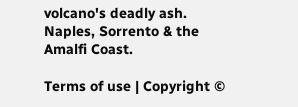volcano's deadly ash.
Naples, Sorrento & the Amalfi Coast.

Terms of use | Copyright ©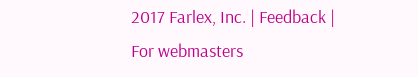2017 Farlex, Inc. | Feedback | For webmasters